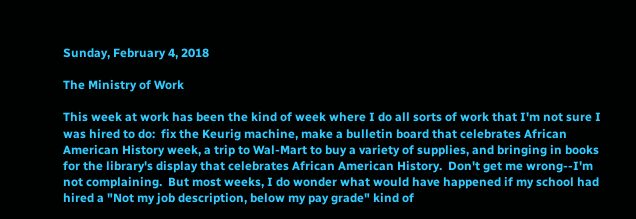Sunday, February 4, 2018

The Ministry of Work

This week at work has been the kind of week where I do all sorts of work that I'm not sure I was hired to do:  fix the Keurig machine, make a bulletin board that celebrates African American History week, a trip to Wal-Mart to buy a variety of supplies, and bringing in books for the library's display that celebrates African American History.  Don't get me wrong--I'm not complaining.  But most weeks, I do wonder what would have happened if my school had hired a "Not my job description, below my pay grade" kind of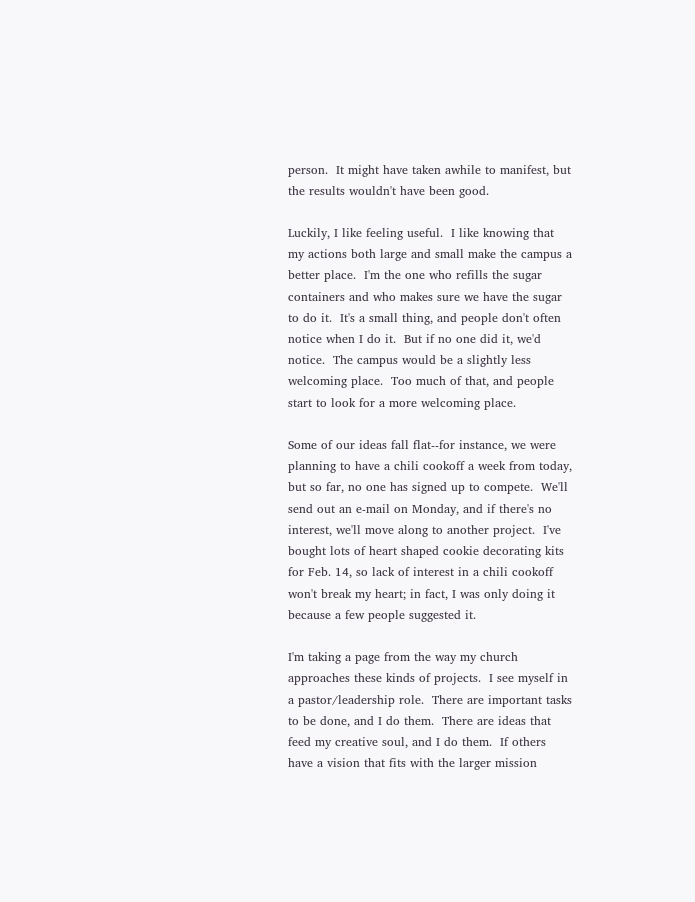person.  It might have taken awhile to manifest, but the results wouldn't have been good.

Luckily, I like feeling useful.  I like knowing that my actions both large and small make the campus a better place.  I'm the one who refills the sugar containers and who makes sure we have the sugar to do it.  It's a small thing, and people don't often notice when I do it.  But if no one did it, we'd notice.  The campus would be a slightly less welcoming place.  Too much of that, and people start to look for a more welcoming place.

Some of our ideas fall flat--for instance, we were planning to have a chili cookoff a week from today, but so far, no one has signed up to compete.  We'll send out an e-mail on Monday, and if there's no interest, we'll move along to another project.  I've bought lots of heart shaped cookie decorating kits for Feb. 14, so lack of interest in a chili cookoff won't break my heart; in fact, I was only doing it because a few people suggested it.

I'm taking a page from the way my church approaches these kinds of projects.  I see myself in a pastor/leadership role.  There are important tasks to be done, and I do them.  There are ideas that feed my creative soul, and I do them.  If others have a vision that fits with the larger mission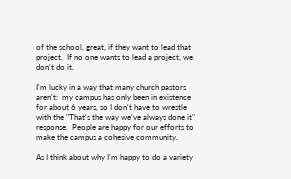of the school, great, if they want to lead that project.  If no one wants to lead a project, we don't do it.

I'm lucky in a way that many church pastors aren't:  my campus has only been in existence for about 6 years, so I don't have to wrestle with the "That's the way we've always done it" response.  People are happy for our efforts to make the campus a cohesive community.

As I think about why I'm happy to do a variety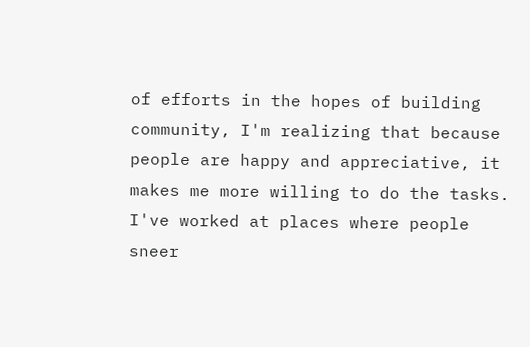of efforts in the hopes of building community, I'm realizing that because people are happy and appreciative, it makes me more willing to do the tasks.  I've worked at places where people sneer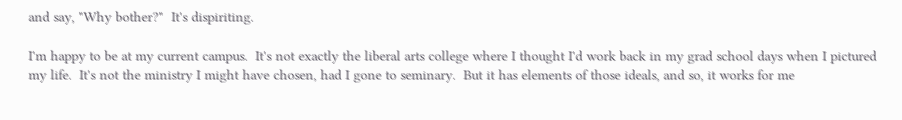and say, "Why bother?"  It's dispiriting.

I'm happy to be at my current campus.  It's not exactly the liberal arts college where I thought I'd work back in my grad school days when I pictured my life.  It's not the ministry I might have chosen, had I gone to seminary.  But it has elements of those ideals, and so, it works for me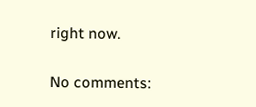right now.

No comments: